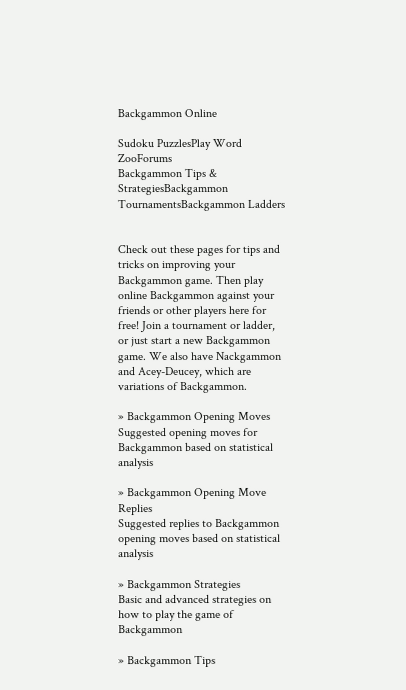Backgammon Online

Sudoku PuzzlesPlay Word ZooForums
Backgammon Tips & StrategiesBackgammon TournamentsBackgammon Ladders


Check out these pages for tips and tricks on improving your Backgammon game. Then play online Backgammon against your friends or other players here for free! Join a tournament or ladder, or just start a new Backgammon game. We also have Nackgammon and Acey-Deucey, which are variations of Backgammon.

» Backgammon Opening Moves
Suggested opening moves for Backgammon based on statistical analysis

» Backgammon Opening Move Replies
Suggested replies to Backgammon opening moves based on statistical analysis

» Backgammon Strategies
Basic and advanced strategies on how to play the game of Backgammon

» Backgammon Tips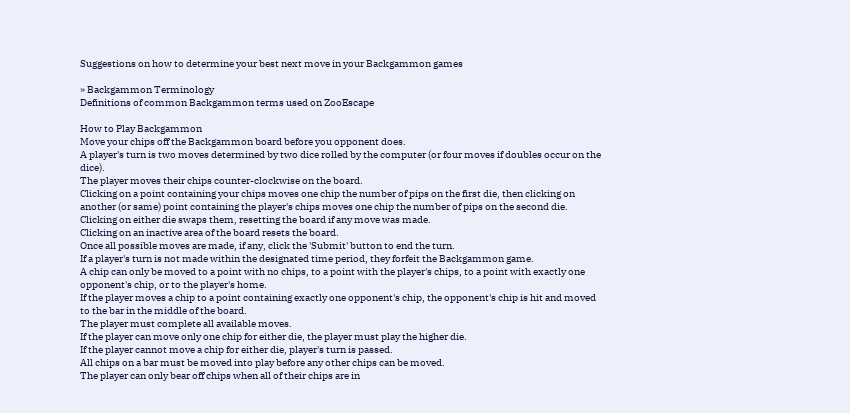Suggestions on how to determine your best next move in your Backgammon games

» Backgammon Terminology
Definitions of common Backgammon terms used on ZooEscape

How to Play Backgammon
Move your chips off the Backgammon board before you opponent does.
A player's turn is two moves determined by two dice rolled by the computer (or four moves if doubles occur on the dice).
The player moves their chips counter-clockwise on the board.
Clicking on a point containing your chips moves one chip the number of pips on the first die, then clicking on another (or same) point containing the player's chips moves one chip the number of pips on the second die.
Clicking on either die swaps them, resetting the board if any move was made.
Clicking on an inactive area of the board resets the board.
Once all possible moves are made, if any, click the 'Submit' button to end the turn.
If a player's turn is not made within the designated time period, they forfeit the Backgammon game.
A chip can only be moved to a point with no chips, to a point with the player's chips, to a point with exactly one opponent's chip, or to the player's home.
If the player moves a chip to a point containing exactly one opponent's chip, the opponent's chip is hit and moved to the bar in the middle of the board.
The player must complete all available moves.
If the player can move only one chip for either die, the player must play the higher die.
If the player cannot move a chip for either die, player's turn is passed.
All chips on a bar must be moved into play before any other chips can be moved.
The player can only bear off chips when all of their chips are in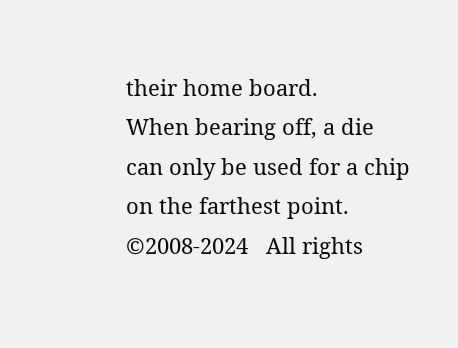their home board.
When bearing off, a die can only be used for a chip on the farthest point.
©2008-2024   All rights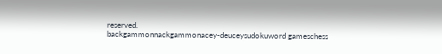reserved.
backgammonnackgammonacey-deuceysudokuword gameschess